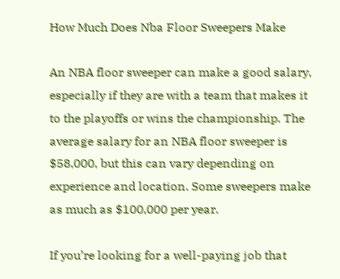How Much Does Nba Floor Sweepers Make

An NBA floor sweeper can make a good salary, especially if they are with a team that makes it to the playoffs or wins the championship. The average salary for an NBA floor sweeper is $58,000, but this can vary depending on experience and location. Some sweepers make as much as $100,000 per year.

If you’re looking for a well-paying job that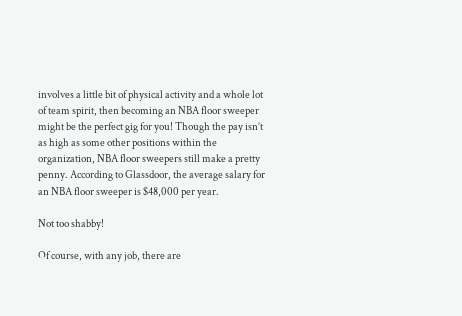involves a little bit of physical activity and a whole lot of team spirit, then becoming an NBA floor sweeper might be the perfect gig for you! Though the pay isn’t as high as some other positions within the organization, NBA floor sweepers still make a pretty penny. According to Glassdoor, the average salary for an NBA floor sweeper is $48,000 per year.

Not too shabby!

Of course, with any job, there are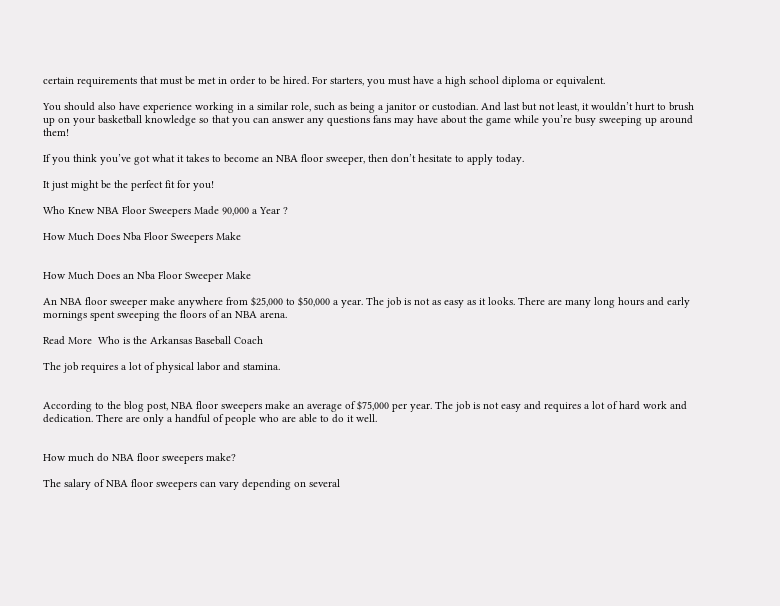certain requirements that must be met in order to be hired. For starters, you must have a high school diploma or equivalent.

You should also have experience working in a similar role, such as being a janitor or custodian. And last but not least, it wouldn’t hurt to brush up on your basketball knowledge so that you can answer any questions fans may have about the game while you’re busy sweeping up around them!

If you think you’ve got what it takes to become an NBA floor sweeper, then don’t hesitate to apply today.

It just might be the perfect fit for you!

Who Knew NBA Floor Sweepers Made 90,000 a Year ?

How Much Does Nba Floor Sweepers Make


How Much Does an Nba Floor Sweeper Make

An NBA floor sweeper make anywhere from $25,000 to $50,000 a year. The job is not as easy as it looks. There are many long hours and early mornings spent sweeping the floors of an NBA arena.

Read More  Who is the Arkansas Baseball Coach

The job requires a lot of physical labor and stamina.


According to the blog post, NBA floor sweepers make an average of $75,000 per year. The job is not easy and requires a lot of hard work and dedication. There are only a handful of people who are able to do it well.


How much do NBA floor sweepers make?

The salary of NBA floor sweepers can vary depending on several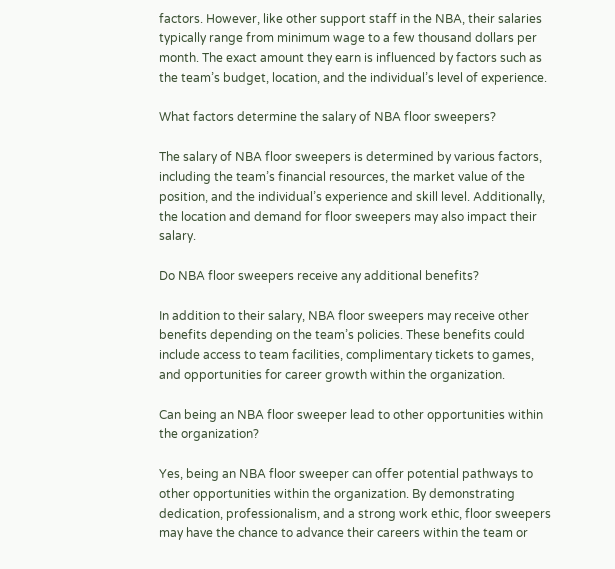factors. However, like other support staff in the NBA, their salaries typically range from minimum wage to a few thousand dollars per month. The exact amount they earn is influenced by factors such as the team’s budget, location, and the individual’s level of experience.

What factors determine the salary of NBA floor sweepers?

The salary of NBA floor sweepers is determined by various factors, including the team’s financial resources, the market value of the position, and the individual’s experience and skill level. Additionally, the location and demand for floor sweepers may also impact their salary.

Do NBA floor sweepers receive any additional benefits?

In addition to their salary, NBA floor sweepers may receive other benefits depending on the team’s policies. These benefits could include access to team facilities, complimentary tickets to games, and opportunities for career growth within the organization.

Can being an NBA floor sweeper lead to other opportunities within the organization?

Yes, being an NBA floor sweeper can offer potential pathways to other opportunities within the organization. By demonstrating dedication, professionalism, and a strong work ethic, floor sweepers may have the chance to advance their careers within the team or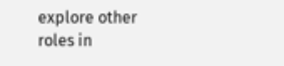explore other roles in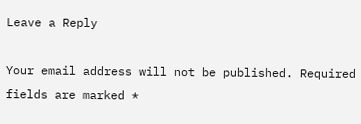Leave a Reply

Your email address will not be published. Required fields are marked *